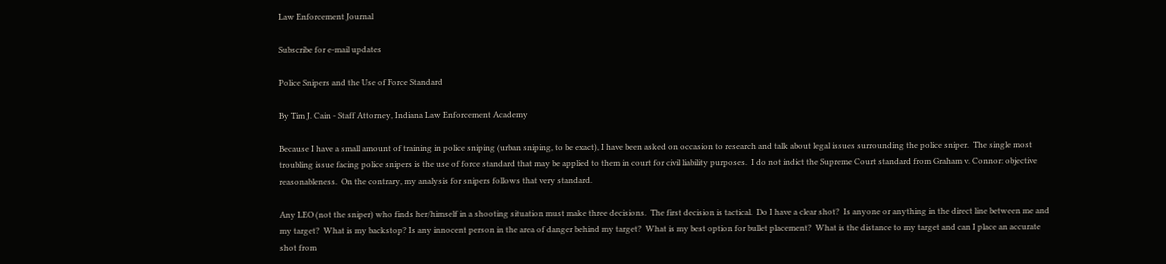Law Enforcement Journal

Subscribe for e-mail updates

Police Snipers and the Use of Force Standard

By Tim J. Cain - Staff Attorney, Indiana Law Enforcement Academy

Because I have a small amount of training in police sniping (urban sniping, to be exact), I have been asked on occasion to research and talk about legal issues surrounding the police sniper.  The single most troubling issue facing police snipers is the use of force standard that may be applied to them in court for civil liability purposes.  I do not indict the Supreme Court standard from Graham v. Connor: objective reasonableness.  On the contrary, my analysis for snipers follows that very standard.

Any LEO (not the sniper) who finds her/himself in a shooting situation must make three decisions.  The first decision is tactical.  Do I have a clear shot?  Is anyone or anything in the direct line between me and my target?  What is my backstop? Is any innocent person in the area of danger behind my target?  What is my best option for bullet placement?  What is the distance to my target and can I place an accurate shot from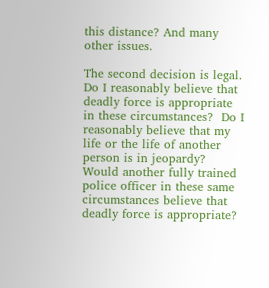this distance? And many other issues.

The second decision is legal.  Do I reasonably believe that deadly force is appropriate in these circumstances?  Do I reasonably believe that my life or the life of another person is in jeopardy?  Would another fully trained police officer in these same circumstances believe that deadly force is appropriate?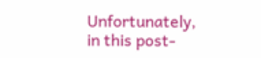Unfortunately, in this post-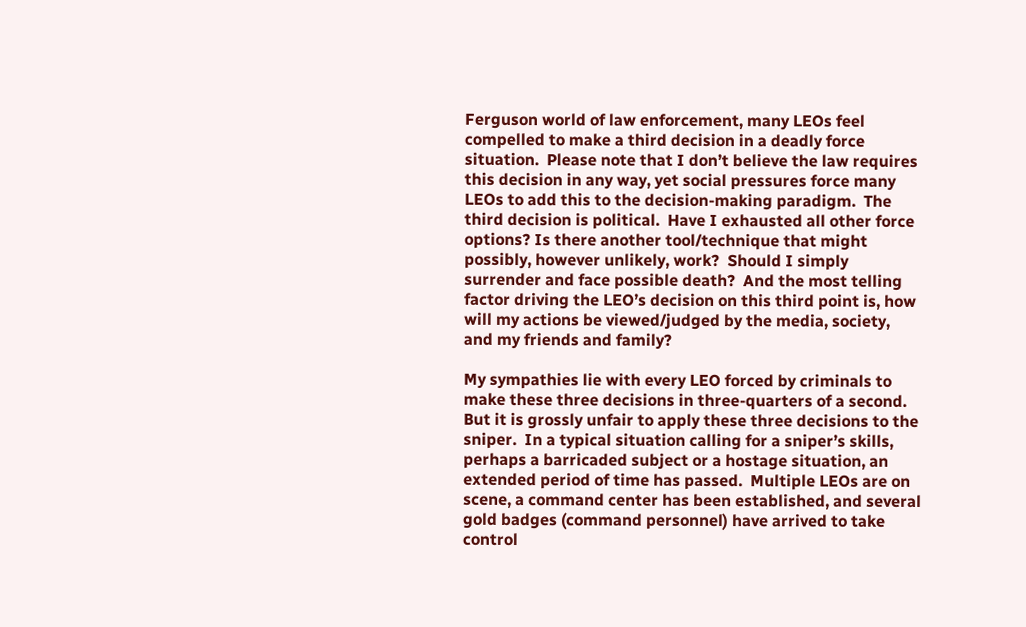Ferguson world of law enforcement, many LEOs feel compelled to make a third decision in a deadly force situation.  Please note that I don’t believe the law requires this decision in any way, yet social pressures force many LEOs to add this to the decision-making paradigm.  The third decision is political.  Have I exhausted all other force options? Is there another tool/technique that might possibly, however unlikely, work?  Should I simply surrender and face possible death?  And the most telling factor driving the LEO’s decision on this third point is, how will my actions be viewed/judged by the media, society, and my friends and family?

My sympathies lie with every LEO forced by criminals to make these three decisions in three-quarters of a second.  But it is grossly unfair to apply these three decisions to the sniper.  In a typical situation calling for a sniper’s skills, perhaps a barricaded subject or a hostage situation, an extended period of time has passed.  Multiple LEOs are on scene, a command center has been established, and several gold badges (command personnel) have arrived to take control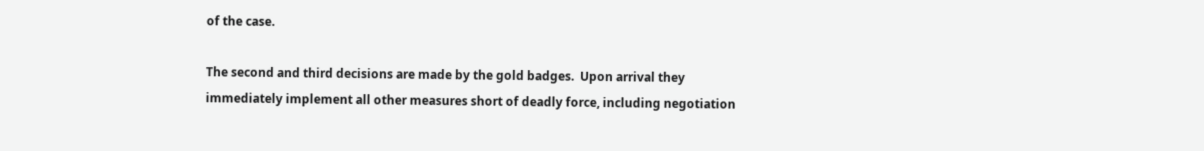of the case.

The second and third decisions are made by the gold badges.  Upon arrival they immediately implement all other measures short of deadly force, including negotiation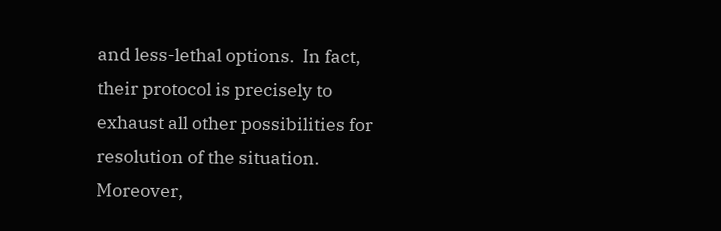and less-lethal options.  In fact, their protocol is precisely to exhaust all other possibilities for resolution of the situation.  Moreover,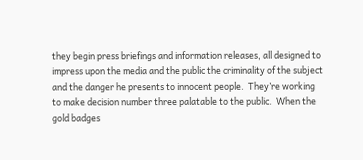they begin press briefings and information releases, all designed to impress upon the media and the public the criminality of the subject and the danger he presents to innocent people.  They’re working to make decision number three palatable to the public.  When the gold badges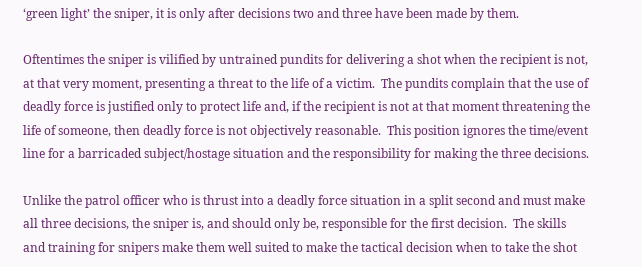‘green light’ the sniper, it is only after decisions two and three have been made by them.

Oftentimes the sniper is vilified by untrained pundits for delivering a shot when the recipient is not, at that very moment, presenting a threat to the life of a victim.  The pundits complain that the use of deadly force is justified only to protect life and, if the recipient is not at that moment threatening the life of someone, then deadly force is not objectively reasonable.  This position ignores the time/event line for a barricaded subject/hostage situation and the responsibility for making the three decisions.

Unlike the patrol officer who is thrust into a deadly force situation in a split second and must make all three decisions, the sniper is, and should only be, responsible for the first decision.  The skills and training for snipers make them well suited to make the tactical decision when to take the shot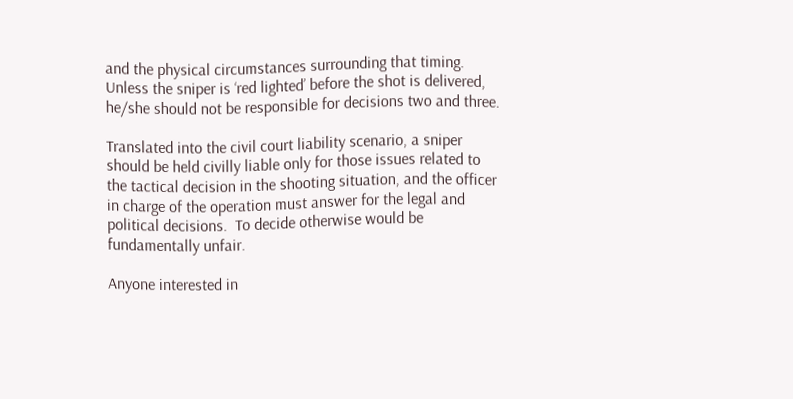and the physical circumstances surrounding that timing.  Unless the sniper is ‘red lighted’ before the shot is delivered, he/she should not be responsible for decisions two and three.

Translated into the civil court liability scenario, a sniper should be held civilly liable only for those issues related to the tactical decision in the shooting situation, and the officer in charge of the operation must answer for the legal and political decisions.  To decide otherwise would be fundamentally unfair.

Anyone interested in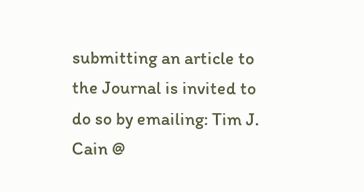submitting an article to the Journal is invited to do so by emailing: Tim J. Cain @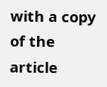with a copy of the article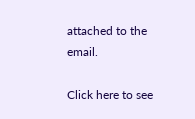attached to the email.

Click here to see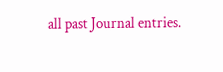all past Journal entries.